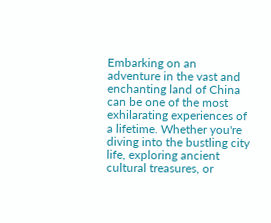Embarking on an adventure in the vast and enchanting land of China can be one of the most exhilarating experiences of a lifetime. Whether you're diving into the bustling city life, exploring ancient cultural treasures, or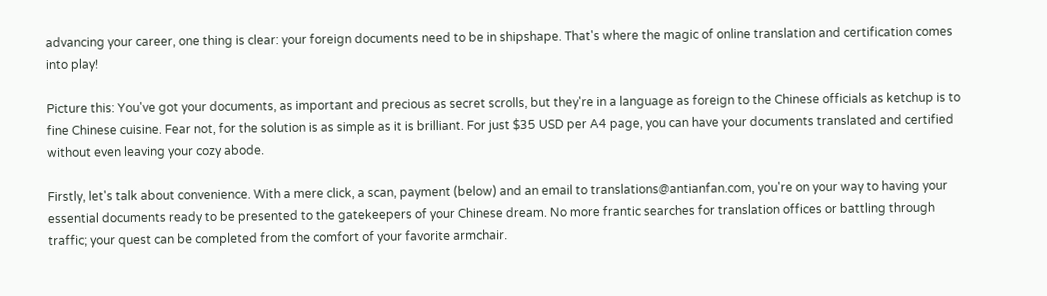advancing your career, one thing is clear: your foreign documents need to be in shipshape. That's where the magic of online translation and certification comes into play!

Picture this: You've got your documents, as important and precious as secret scrolls, but they're in a language as foreign to the Chinese officials as ketchup is to fine Chinese cuisine. Fear not, for the solution is as simple as it is brilliant. For just $35 USD per A4 page, you can have your documents translated and certified without even leaving your cozy abode.

Firstly, let's talk about convenience. With a mere click, a scan, payment (below) and an email to translations@antianfan.com, you're on your way to having your essential documents ready to be presented to the gatekeepers of your Chinese dream. No more frantic searches for translation offices or battling through traffic; your quest can be completed from the comfort of your favorite armchair.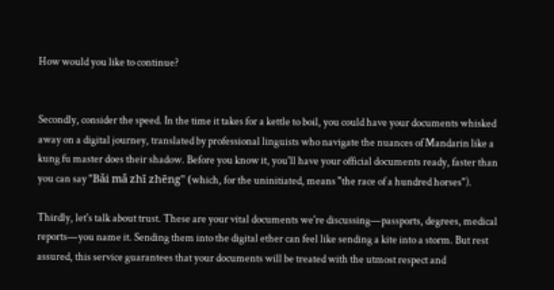How would you like to continue?


Secondly, consider the speed. In the time it takes for a kettle to boil, you could have your documents whisked away on a digital journey, translated by professional linguists who navigate the nuances of Mandarin like a kung fu master does their shadow. Before you know it, you'll have your official documents ready, faster than you can say "Bǎi mǎ zhī zhēng" (which, for the uninitiated, means "the race of a hundred horses").

Thirdly, let's talk about trust. These are your vital documents we're discussing—passports, degrees, medical reports—you name it. Sending them into the digital ether can feel like sending a kite into a storm. But rest assured, this service guarantees that your documents will be treated with the utmost respect and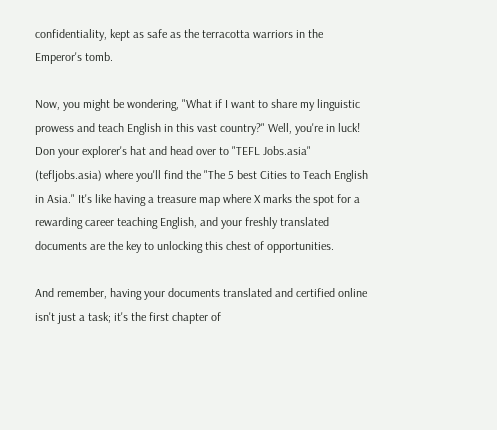confidentiality, kept as safe as the terracotta warriors in the Emperor's tomb.

Now, you might be wondering, "What if I want to share my linguistic prowess and teach English in this vast country?" Well, you're in luck! Don your explorer's hat and head over to "TEFL Jobs.asia" (tefljobs.asia) where you'll find the "The 5 best Cities to Teach English in Asia." It's like having a treasure map where X marks the spot for a rewarding career teaching English, and your freshly translated documents are the key to unlocking this chest of opportunities.

And remember, having your documents translated and certified online isn't just a task; it's the first chapter of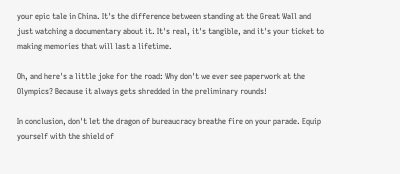your epic tale in China. It's the difference between standing at the Great Wall and just watching a documentary about it. It's real, it's tangible, and it's your ticket to making memories that will last a lifetime.

Oh, and here's a little joke for the road: Why don't we ever see paperwork at the Olympics? Because it always gets shredded in the preliminary rounds!

In conclusion, don't let the dragon of bureaucracy breathe fire on your parade. Equip yourself with the shield of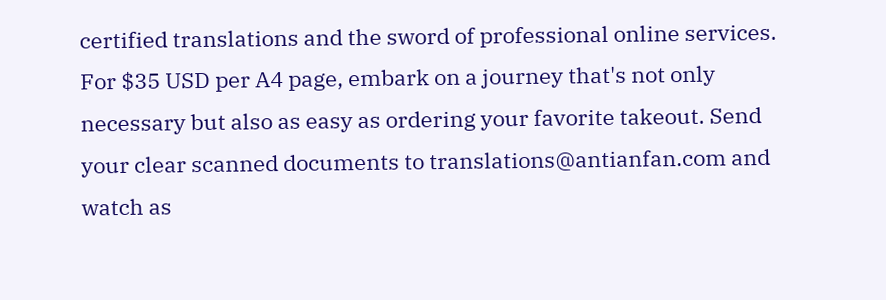certified translations and the sword of professional online services. For $35 USD per A4 page, embark on a journey that's not only necessary but also as easy as ordering your favorite takeout. Send your clear scanned documents to translations@antianfan.com and watch as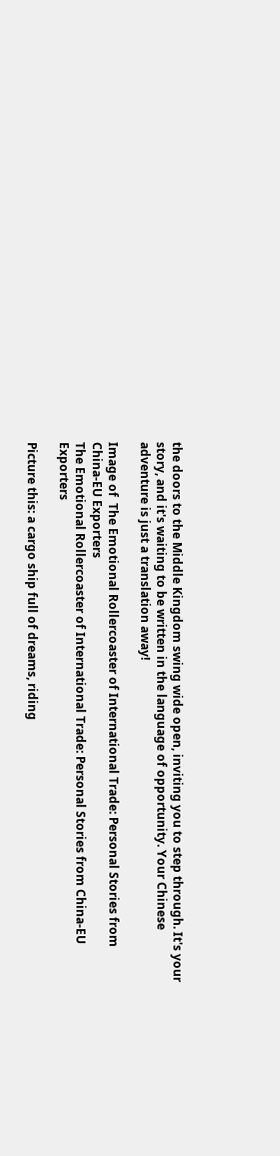the doors to the Middle Kingdom swing wide open, inviting you to step through. It's your story, and it's waiting to be written in the language of opportunity. Your Chinese adventure is just a translation away!

Image of  The Emotional Rollercoaster of International Trade: Personal Stories from China-EU Exporters
The Emotional Rollercoaster of International Trade: Personal Stories from China-EU Exporters

Picture this: a cargo ship full of dreams, riding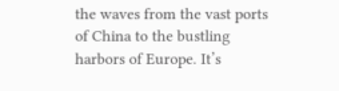the waves from the vast ports of China to the bustling harbors of Europe. It’s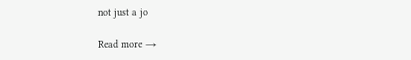not just a jo

Read more →